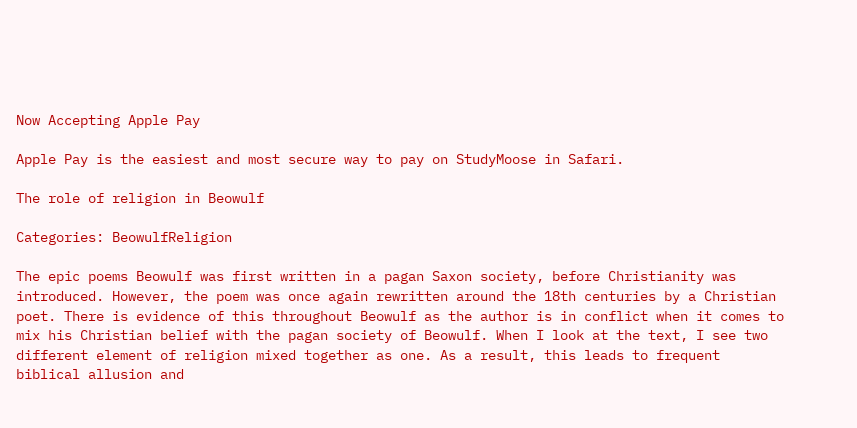Now Accepting Apple Pay

Apple Pay is the easiest and most secure way to pay on StudyMoose in Safari.

The role of religion in Beowulf

Categories: BeowulfReligion

The epic poems Beowulf was first written in a pagan Saxon society, before Christianity was introduced. However, the poem was once again rewritten around the 18th centuries by a Christian poet. There is evidence of this throughout Beowulf as the author is in conflict when it comes to mix his Christian belief with the pagan society of Beowulf. When I look at the text, I see two different element of religion mixed together as one. As a result, this leads to frequent biblical allusion and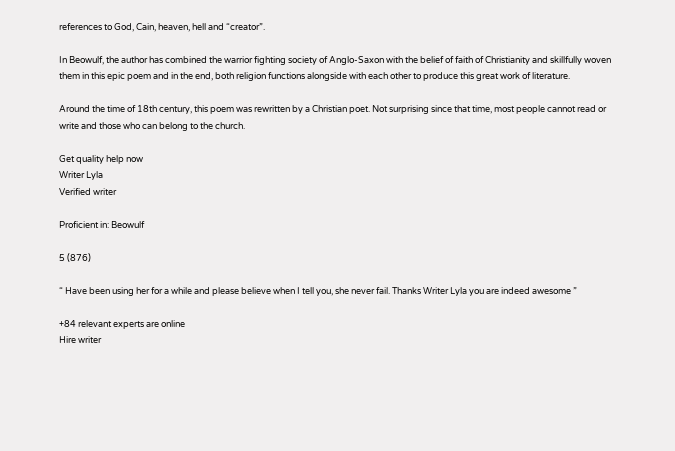references to God, Cain, heaven, hell and “creator”.

In Beowulf, the author has combined the warrior fighting society of Anglo-Saxon with the belief of faith of Christianity and skillfully woven them in this epic poem and in the end, both religion functions alongside with each other to produce this great work of literature.

Around the time of 18th century, this poem was rewritten by a Christian poet. Not surprising since that time, most people cannot read or write and those who can belong to the church.

Get quality help now
Writer Lyla
Verified writer

Proficient in: Beowulf

5 (876)

“ Have been using her for a while and please believe when I tell you, she never fail. Thanks Writer Lyla you are indeed awesome ”

+84 relevant experts are online
Hire writer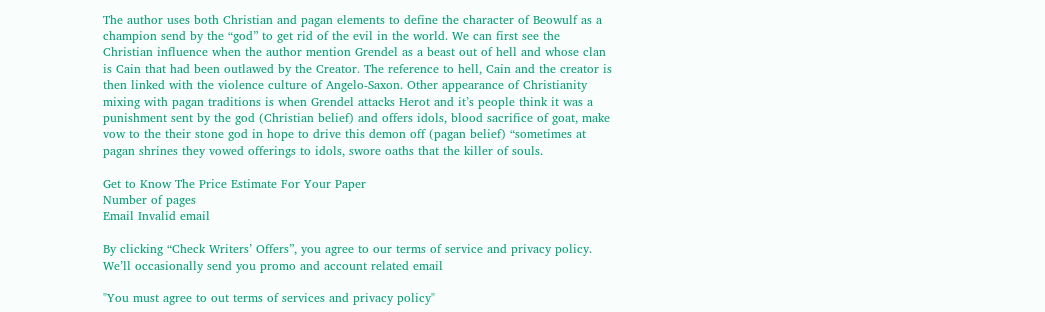The author uses both Christian and pagan elements to define the character of Beowulf as a champion send by the “god” to get rid of the evil in the world. We can first see the Christian influence when the author mention Grendel as a beast out of hell and whose clan is Cain that had been outlawed by the Creator. The reference to hell, Cain and the creator is then linked with the violence culture of Angelo-Saxon. Other appearance of Christianity mixing with pagan traditions is when Grendel attacks Herot and it’s people think it was a punishment sent by the god (Christian belief) and offers idols, blood sacrifice of goat, make vow to the their stone god in hope to drive this demon off (pagan belief) “sometimes at pagan shrines they vowed offerings to idols, swore oaths that the killer of souls.

Get to Know The Price Estimate For Your Paper
Number of pages
Email Invalid email

By clicking “Check Writers’ Offers”, you agree to our terms of service and privacy policy. We’ll occasionally send you promo and account related email

"You must agree to out terms of services and privacy policy"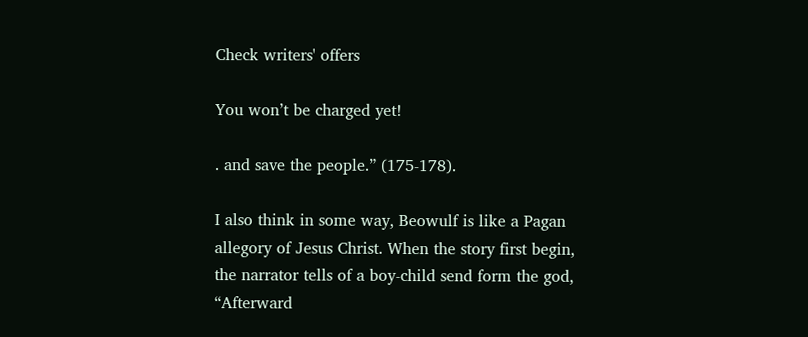Check writers' offers

You won’t be charged yet!

. and save the people.” (175-178).

I also think in some way, Beowulf is like a Pagan allegory of Jesus Christ. When the story first begin, the narrator tells of a boy-child send form the god, “Afterward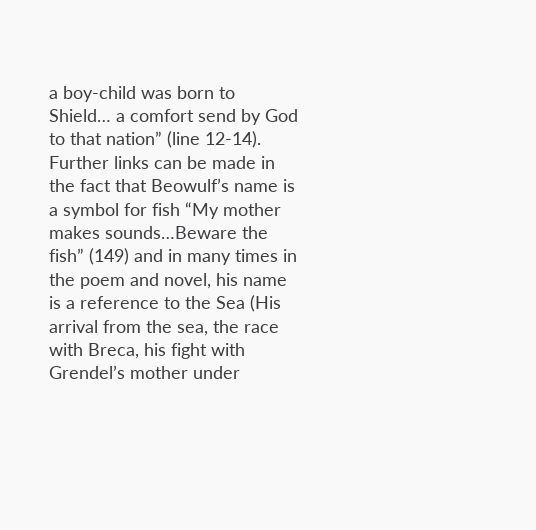a boy-child was born to Shield… a comfort send by God to that nation” (line 12-14). Further links can be made in the fact that Beowulf’s name is a symbol for fish “My mother makes sounds…Beware the fish” (149) and in many times in the poem and novel, his name is a reference to the Sea (His arrival from the sea, the race with Breca, his fight with Grendel’s mother under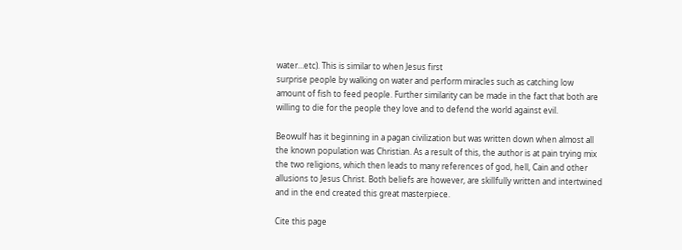water…etc). This is similar to when Jesus first
surprise people by walking on water and perform miracles such as catching low amount of fish to feed people. Further similarity can be made in the fact that both are willing to die for the people they love and to defend the world against evil.

Beowulf has it beginning in a pagan civilization but was written down when almost all the known population was Christian. As a result of this, the author is at pain trying mix the two religions, which then leads to many references of god, hell, Cain and other allusions to Jesus Christ. Both beliefs are however, are skillfully written and intertwined and in the end created this great masterpiece.

Cite this page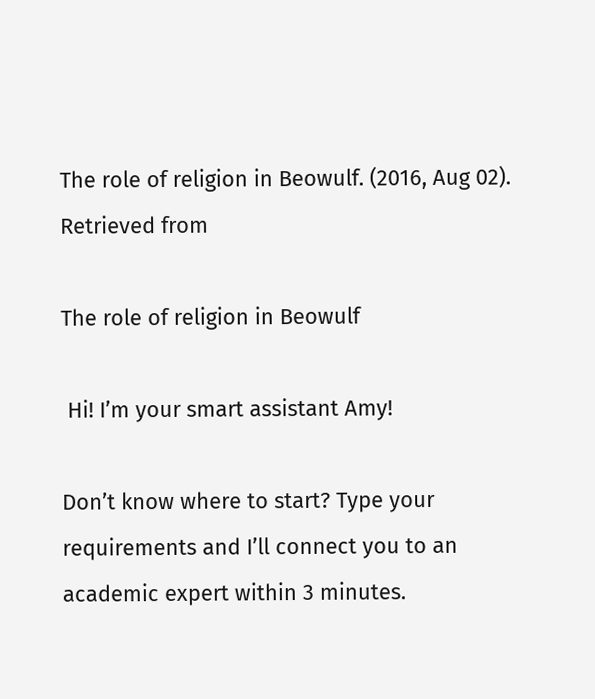The role of religion in Beowulf. (2016, Aug 02). Retrieved from

The role of religion in Beowulf

 Hi! I’m your smart assistant Amy!

Don’t know where to start? Type your requirements and I’ll connect you to an academic expert within 3 minutes.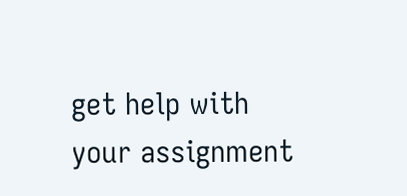get help with your assignment